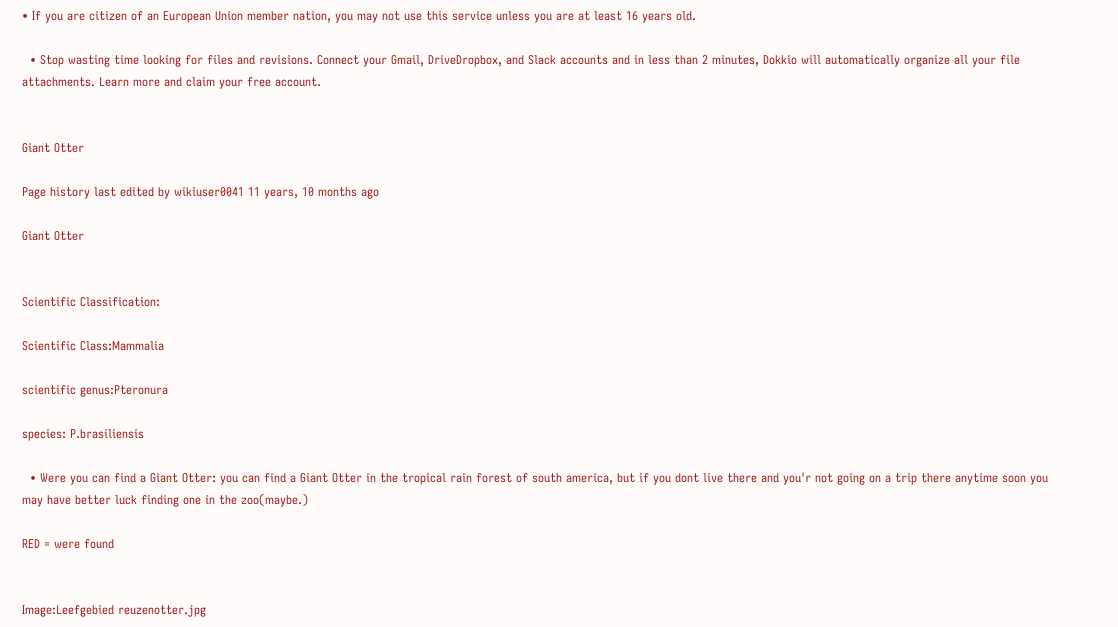• If you are citizen of an European Union member nation, you may not use this service unless you are at least 16 years old.

  • Stop wasting time looking for files and revisions. Connect your Gmail, DriveDropbox, and Slack accounts and in less than 2 minutes, Dokkio will automatically organize all your file attachments. Learn more and claim your free account.


Giant Otter

Page history last edited by wikiuser0041 11 years, 10 months ago

Giant Otter


Scientific Classification:

Scientific Class:Mammalia

scientific genus:Pteronura

species: P.brasiliensis

  • Were you can find a Giant Otter: you can find a Giant Otter in the tropical rain forest of south america, but if you dont live there and you'r not going on a trip there anytime soon you may have better luck finding one in the zoo(maybe.)

RED = were found


Image:Leefgebied reuzenotter.jpg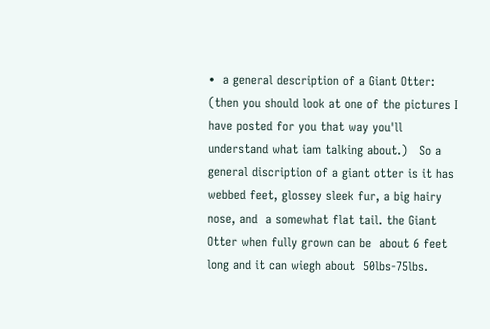•  a general description of a Giant Otter: (then you should look at one of the pictures I have posted for you that way you'll understand what iam talking about.)   So a general discription of a giant otter is it has webbed feet, glossey sleek fur, a big hairy nose, and  a somewhat flat tail. the Giant Otter when fully grown can be  about 6 feet long and it can wiegh about  50lbs-75lbs.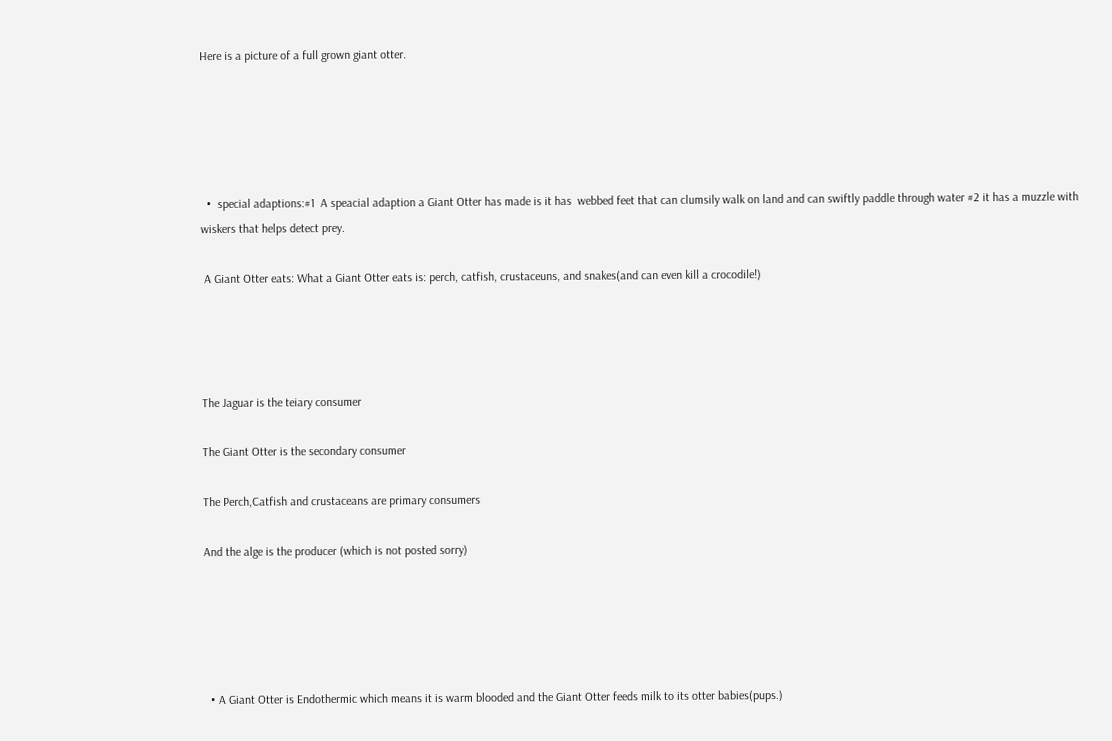Here is a picture of a full grown giant otter.





  •  special adaptions:#1  A speacial adaption a Giant Otter has made is it has  webbed feet that can clumsily walk on land and can swiftly paddle through water #2 it has a muzzle with wiskers that helps detect prey.

 A Giant Otter eats: What a Giant Otter eats is: perch, catfish, crustaceuns, and snakes(and can even kill a crocodile!)




The Jaguar is the teiary consumer

The Giant Otter is the secondary consumer

The Perch,Catfish and crustaceans are primary consumers

And the alge is the producer (which is not posted sorry)





  • A Giant Otter is Endothermic which means it is warm blooded and the Giant Otter feeds milk to its otter babies(pups.)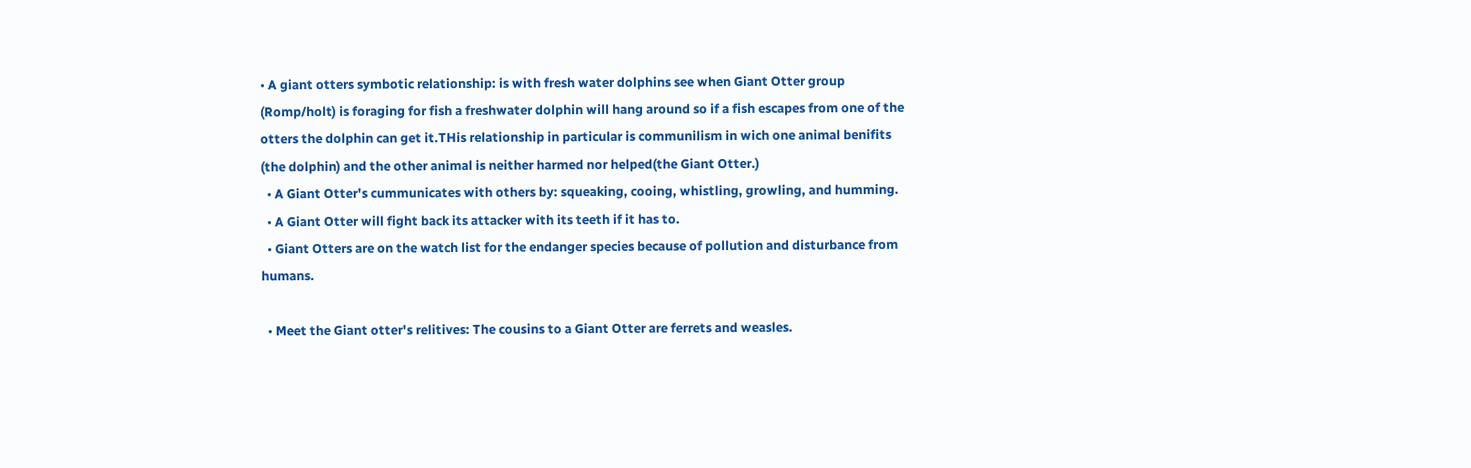• A giant otters symbotic relationship: is with fresh water dolphins see when Giant Otter group (Romp/holt) is foraging for fish a freshwater dolphin will hang around so if a fish escapes from one of the otters the dolphin can get it.THis relationship in particular is communilism in wich one animal benifits (the dolphin) and the other animal is neither harmed nor helped(the Giant Otter.)
  • A Giant Otter's cummunicates with others by: squeaking, cooing, whistling, growling, and humming.
  • A Giant Otter will fight back its attacker with its teeth if it has to.
  • Giant Otters are on the watch list for the endanger species because of pollution and disturbance from humans.

  • Meet the Giant otter's relitives: The cousins to a Giant Otter are ferrets and weasles.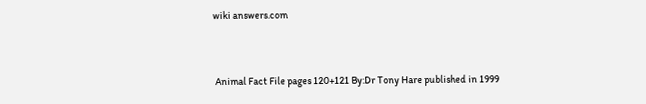wiki answers.com


 Animal Fact File pages 120+121 By:Dr Tony Hare published in 1999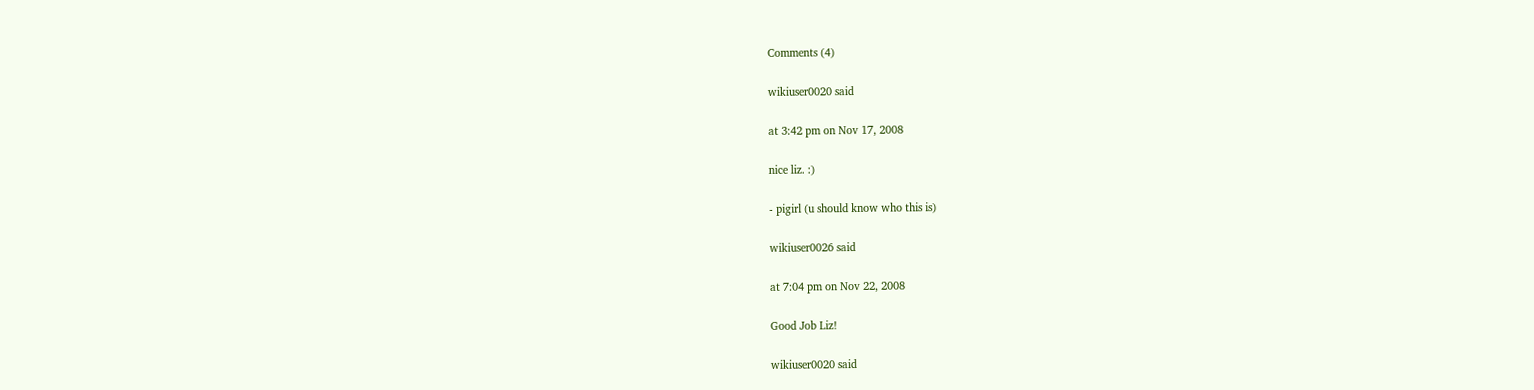Comments (4)

wikiuser0020 said

at 3:42 pm on Nov 17, 2008

nice liz. :)

- pigirl (u should know who this is)

wikiuser0026 said

at 7:04 pm on Nov 22, 2008

Good Job Liz!

wikiuser0020 said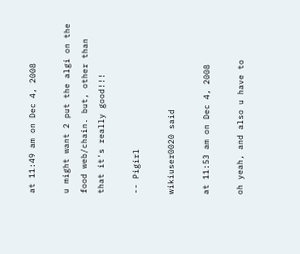at 11:49 am on Dec 4, 2008

u might want 2 put the algi on the food web/chain. but, other than that it's really good!!!

-- Pigirl

wikiuser0020 said

at 11:53 am on Dec 4, 2008

oh yeah, and also u have to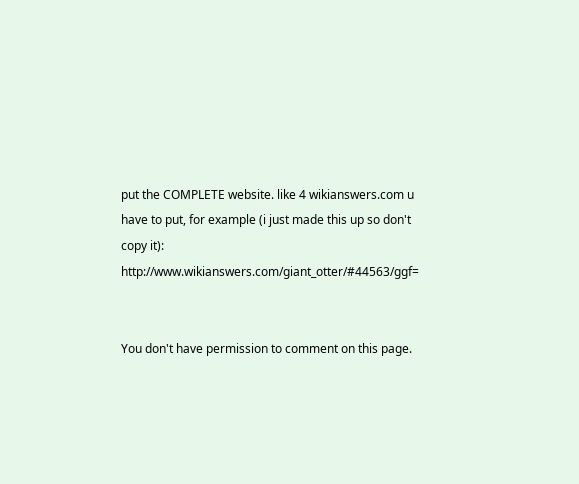put the COMPLETE website. like 4 wikianswers.com u have to put, for example (i just made this up so don't copy it): http://www.wikianswers.com/giant_otter/#44563/ggf=


You don't have permission to comment on this page.